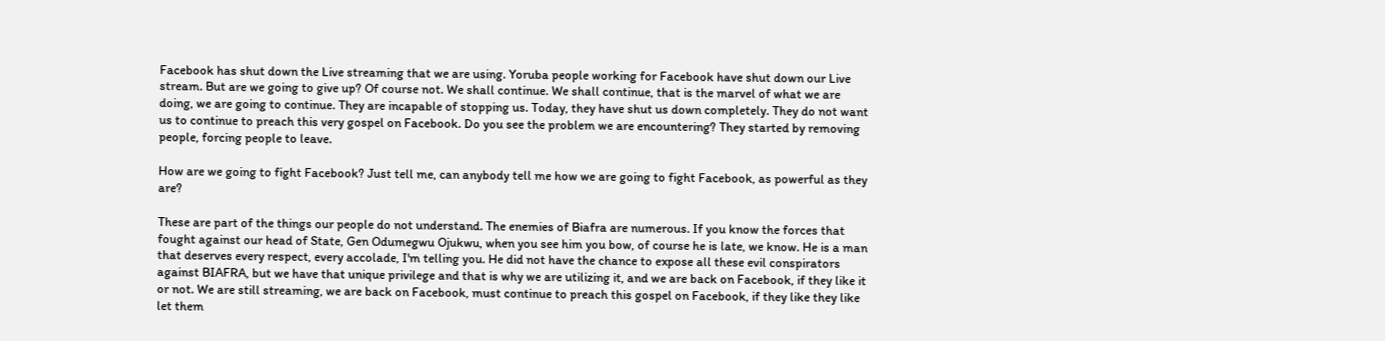Facebook has shut down the Live streaming that we are using. Yoruba people working for Facebook have shut down our Live stream. But are we going to give up? Of course not. We shall continue. We shall continue, that is the marvel of what we are doing, we are going to continue. They are incapable of stopping us. Today, they have shut us down completely. They do not want us to continue to preach this very gospel on Facebook. Do you see the problem we are encountering? They started by removing people, forcing people to leave.

How are we going to fight Facebook? Just tell me, can anybody tell me how we are going to fight Facebook, as powerful as they are?

These are part of the things our people do not understand. The enemies of Biafra are numerous. If you know the forces that fought against our head of State, Gen Odumegwu Ojukwu, when you see him you bow, of course he is late, we know. He is a man that deserves every respect, every accolade, I'm telling you. He did not have the chance to expose all these evil conspirators against BIAFRA, but we have that unique privilege and that is why we are utilizing it, and we are back on Facebook, if they like it or not. We are still streaming, we are back on Facebook, must continue to preach this gospel on Facebook, if they like they like let them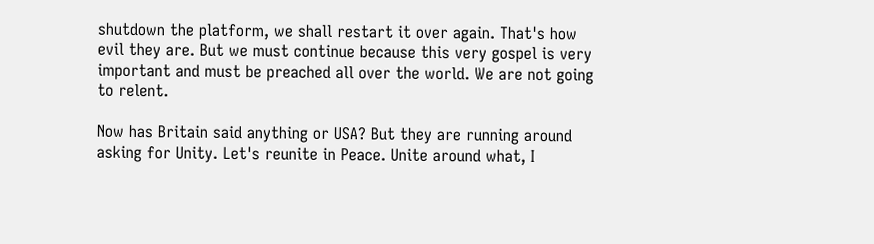shutdown the platform, we shall restart it over again. That's how evil they are. But we must continue because this very gospel is very important and must be preached all over the world. We are not going to relent.

Now has Britain said anything or USA? But they are running around asking for Unity. Let's reunite in Peace. Unite around what, I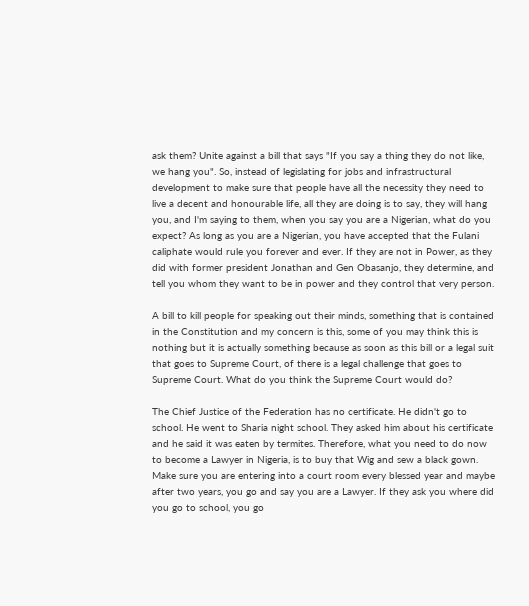ask them? Unite against a bill that says "If you say a thing they do not like, we hang you". So, instead of legislating for jobs and infrastructural development to make sure that people have all the necessity they need to live a decent and honourable life, all they are doing is to say, they will hang you, and I'm saying to them, when you say you are a Nigerian, what do you expect? As long as you are a Nigerian, you have accepted that the Fulani caliphate would rule you forever and ever. If they are not in Power, as they did with former president Jonathan and Gen Obasanjo, they determine, and tell you whom they want to be in power and they control that very person.

A bill to kill people for speaking out their minds, something that is contained in the Constitution and my concern is this, some of you may think this is nothing but it is actually something because as soon as this bill or a legal suit that goes to Supreme Court, of there is a legal challenge that goes to Supreme Court. What do you think the Supreme Court would do?

The Chief Justice of the Federation has no certificate. He didn't go to school. He went to Sharia night school. They asked him about his certificate and he said it was eaten by termites. Therefore, what you need to do now to become a Lawyer in Nigeria, is to buy that Wig and sew a black gown. Make sure you are entering into a court room every blessed year and maybe after two years, you go and say you are a Lawyer. If they ask you where did you go to school, you go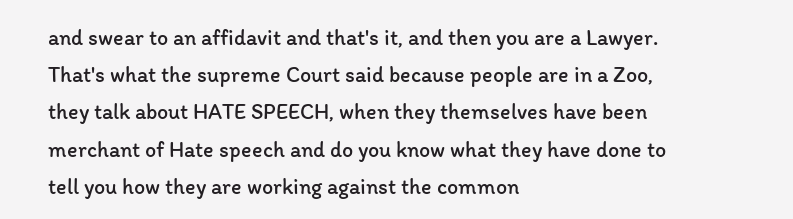and swear to an affidavit and that's it, and then you are a Lawyer. That's what the supreme Court said because people are in a Zoo, they talk about HATE SPEECH, when they themselves have been merchant of Hate speech and do you know what they have done to tell you how they are working against the common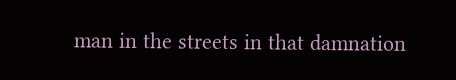man in the streets in that damnation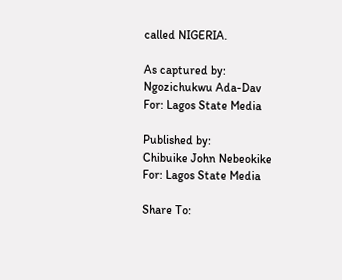called NIGERIA.

As captured by:
Ngozichukwu Ada-Dav
For: Lagos State Media

Published by:
Chibuike John Nebeokike
For: Lagos State Media

Share To: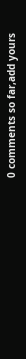0 comments so far,add yours